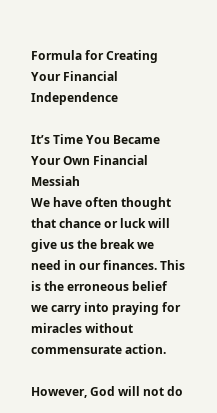Formula for Creating Your Financial Independence

It’s Time You Became Your Own Financial Messiah
We have often thought that chance or luck will give us the break we need in our finances. This is the erroneous belief we carry into praying for miracles without commensurate action.

However, God will not do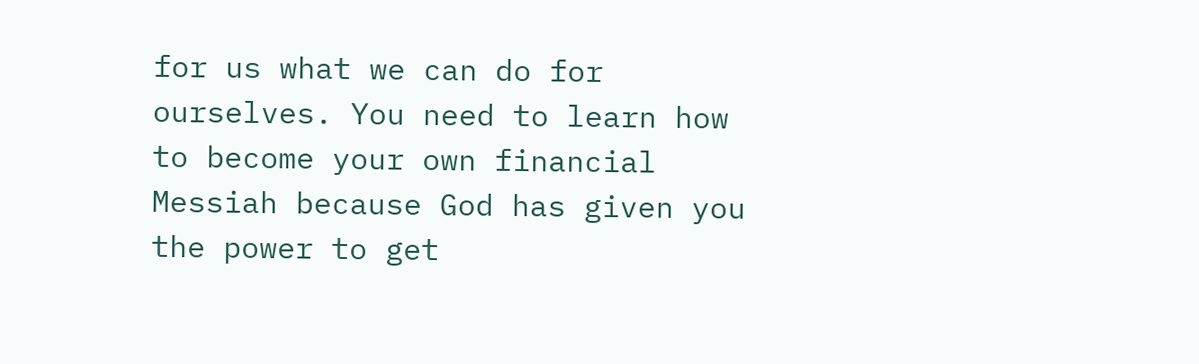for us what we can do for ourselves. You need to learn how to become your own financial Messiah because God has given you the power to get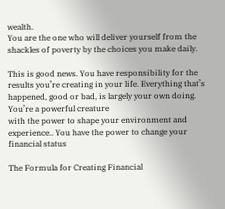wealth.
You are the one who will deliver yourself from the shackles of poverty by the choices you make daily.

This is good news. You have responsibility for the results you’re creating in your life. Everything that’s
happened, good or bad, is largely your own doing. You’re a powerful creature
with the power to shape your environment and experience.. You have the power to change your financial status

The Formula for Creating Financial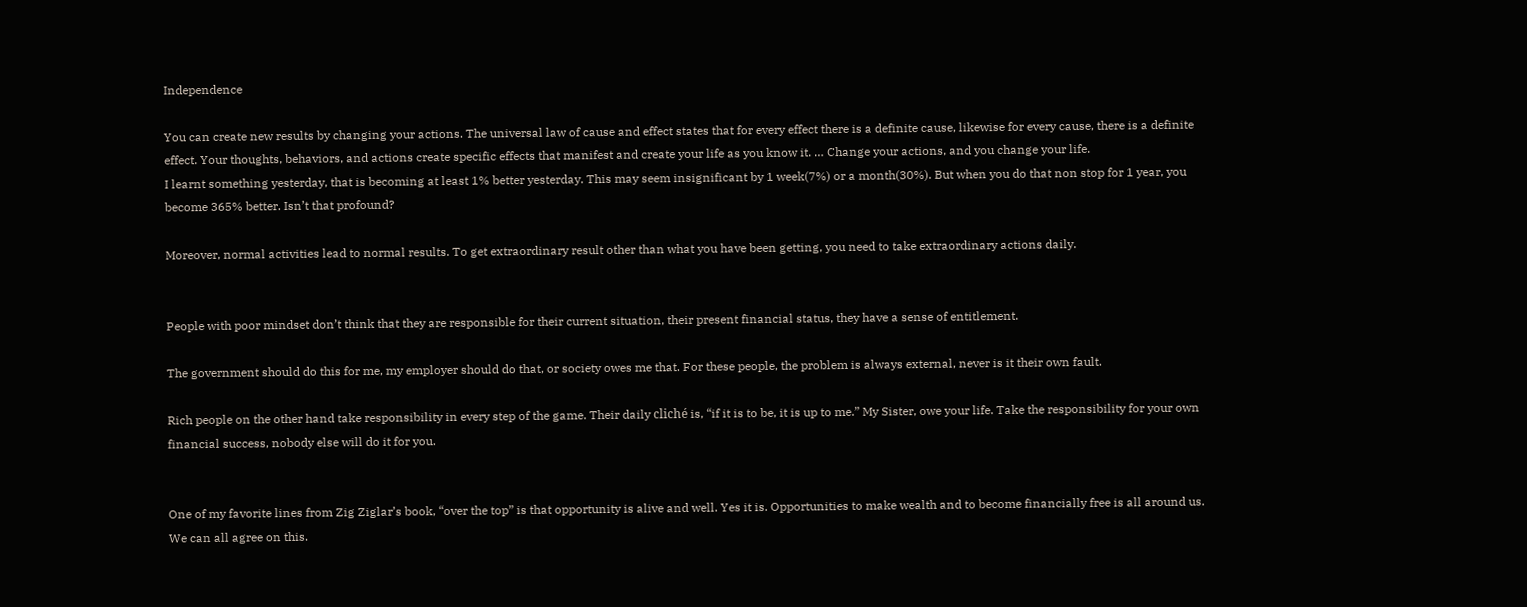Independence

You can create new results by changing your actions. The universal law of cause and effect states that for every effect there is a definite cause, likewise for every cause, there is a definite effect. Your thoughts, behaviors, and actions create specific effects that manifest and create your life as you know it. … Change your actions, and you change your life.
I learnt something yesterday, that is becoming at least 1% better yesterday. This may seem insignificant by 1 week(7%) or a month(30%). But when you do that non stop for 1 year, you become 365% better. Isn’t that profound?

Moreover, normal activities lead to normal results. To get extraordinary result other than what you have been getting, you need to take extraordinary actions daily.


People with poor mindset don’t think that they are responsible for their current situation, their present financial status, they have a sense of entitlement.

The government should do this for me, my employer should do that, or society owes me that. For these people, the problem is always external, never is it their own fault.

Rich people on the other hand take responsibility in every step of the game. Their daily cliché is, “if it is to be, it is up to me.” My Sister, owe your life. Take the responsibility for your own financial success, nobody else will do it for you.


One of my favorite lines from Zig Ziglar’s book, “over the top” is that opportunity is alive and well. Yes it is. Opportunities to make wealth and to become financially free is all around us. We can all agree on this.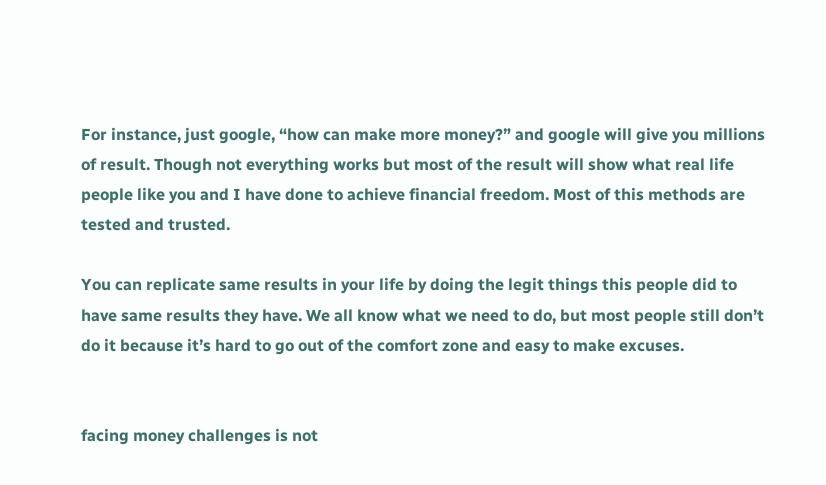For instance, just google, “how can make more money?” and google will give you millions of result. Though not everything works but most of the result will show what real life people like you and I have done to achieve financial freedom. Most of this methods are tested and trusted.

You can replicate same results in your life by doing the legit things this people did to have same results they have. We all know what we need to do, but most people still don’t do it because it’s hard to go out of the comfort zone and easy to make excuses.


facing money challenges is not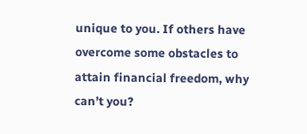unique to you. If others have overcome some obstacles to attain financial freedom, why can’t you?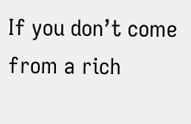If you don’t come from a rich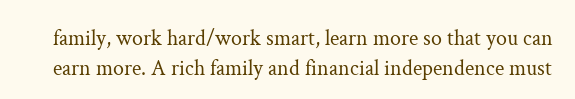family, work hard/work smart, learn more so that you can earn more. A rich family and financial independence must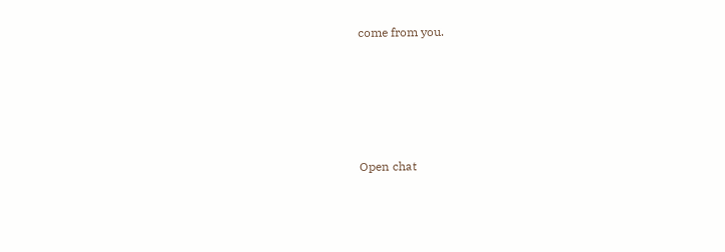come from you.







Open chat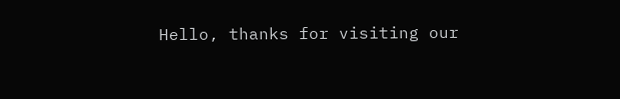Hello, thanks for visiting our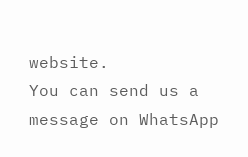website.
You can send us a message on WhatsApp